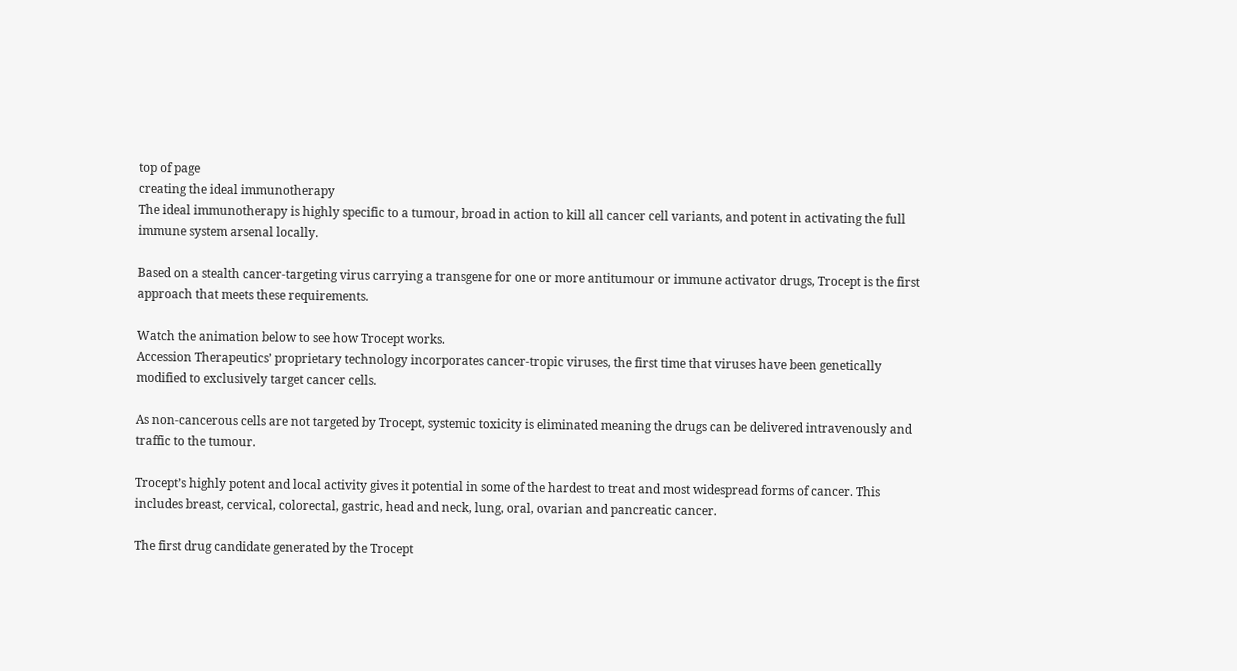top of page
creating the ideal immunotherapy
The ideal immunotherapy is highly specific to a tumour, broad in action to kill all cancer cell variants, and potent in activating the full immune system arsenal locally.

Based on a stealth cancer-targeting virus carrying a transgene for one or more antitumour or immune activator drugs, Trocept is the first approach that meets these requirements.

Watch the animation below to see how Trocept works.
Accession Therapeutics’ proprietary technology incorporates cancer-tropic viruses, the first time that viruses have been genetically modified to exclusively target cancer cells.

As non-cancerous cells are not targeted by Trocept, systemic toxicity is eliminated meaning the drugs can be delivered intravenously and traffic to the tumour.

Trocept’s highly potent and local activity gives it potential in some of the hardest to treat and most widespread forms of cancer. This includes breast, cervical, colorectal, gastric, head and neck, lung, oral, ovarian and pancreatic cancer.

The first drug candidate generated by the Trocept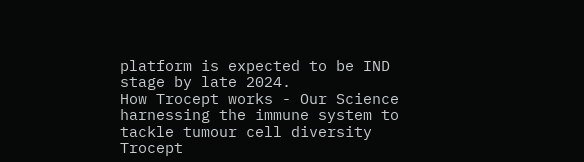platform is expected to be IND stage by late 2024.
How Trocept works - Our Science
harnessing the immune system to tackle tumour cell diversity
Trocept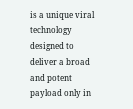is a unique viral technology designed to deliver a broad and potent payload only in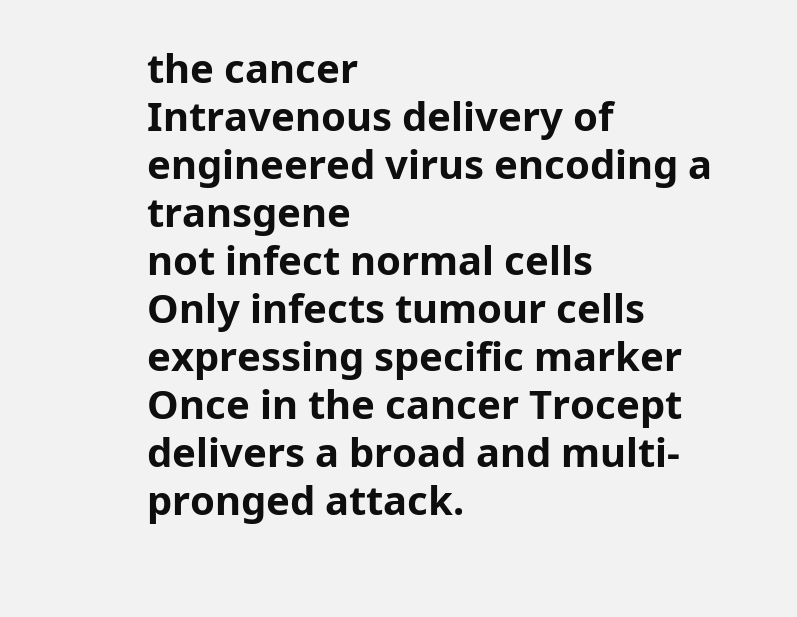the cancer
Intravenous delivery of engineered virus encoding a transgene
not infect normal cells
Only infects tumour cells expressing specific marker
Once in the cancer Trocept delivers a broad and multi-pronged attack.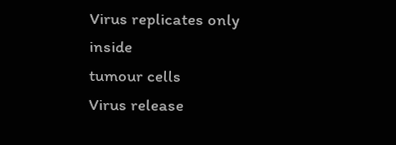Virus replicates only inside
tumour cells
Virus release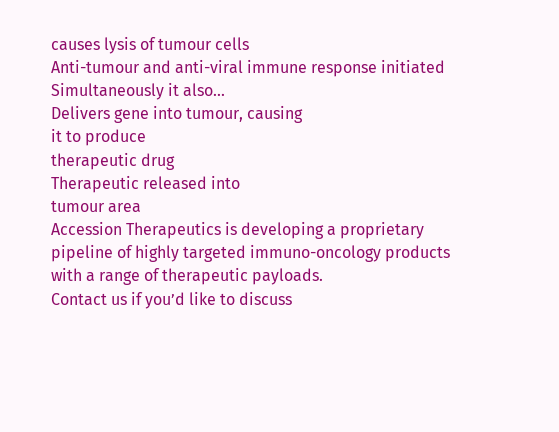causes lysis of tumour cells
Anti-tumour and anti-viral immune response initiated
Simultaneously it also...
Delivers gene into tumour, causing
it to produce
therapeutic drug
Therapeutic released into
tumour area
Accession Therapeutics is developing a proprietary pipeline of highly targeted immuno-oncology products with a range of therapeutic payloads.
Contact us if you’d like to discuss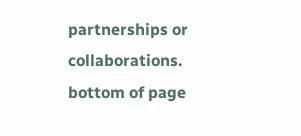partnerships or collaborations.
bottom of page